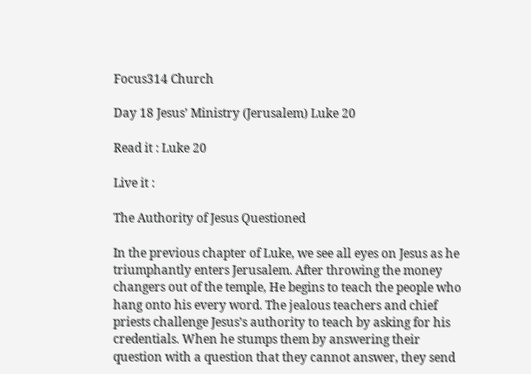Focus314 Church

Day 18 Jesus’ Ministry (Jerusalem) Luke 20

Read it : Luke 20

Live it :

The Authority of Jesus Questioned

In the previous chapter of Luke, we see all eyes on Jesus as he triumphantly enters Jerusalem. After throwing the money changers out of the temple, He begins to teach the people who hang onto his every word. The jealous teachers and chief priests challenge Jesus’s authority to teach by asking for his credentials. When he stumps them by answering their question with a question that they cannot answer, they send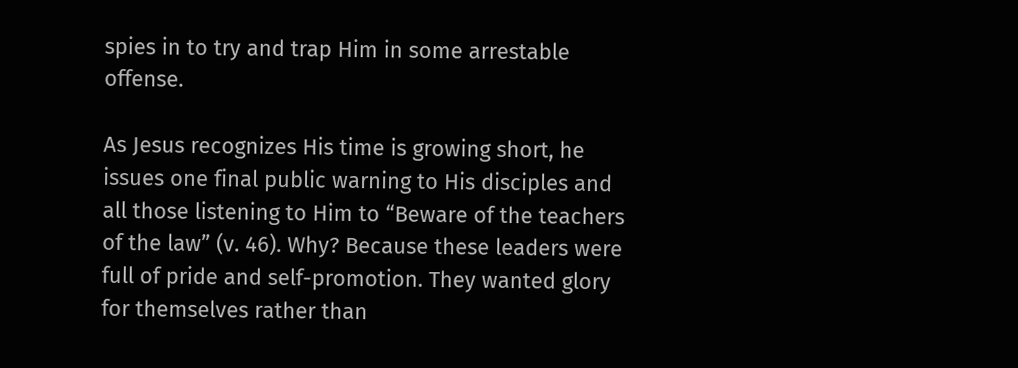spies in to try and trap Him in some arrestable offense.

As Jesus recognizes His time is growing short, he issues one final public warning to His disciples and all those listening to Him to “Beware of the teachers of the law” (v. 46). Why? Because these leaders were full of pride and self-promotion. They wanted glory for themselves rather than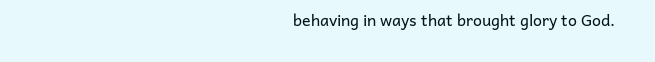behaving in ways that brought glory to God.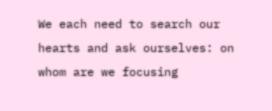We each need to search our hearts and ask ourselves: on whom are we focusing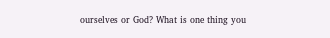ourselves or God? What is one thing you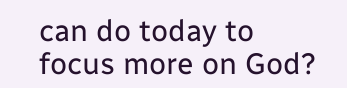can do today to focus more on God?